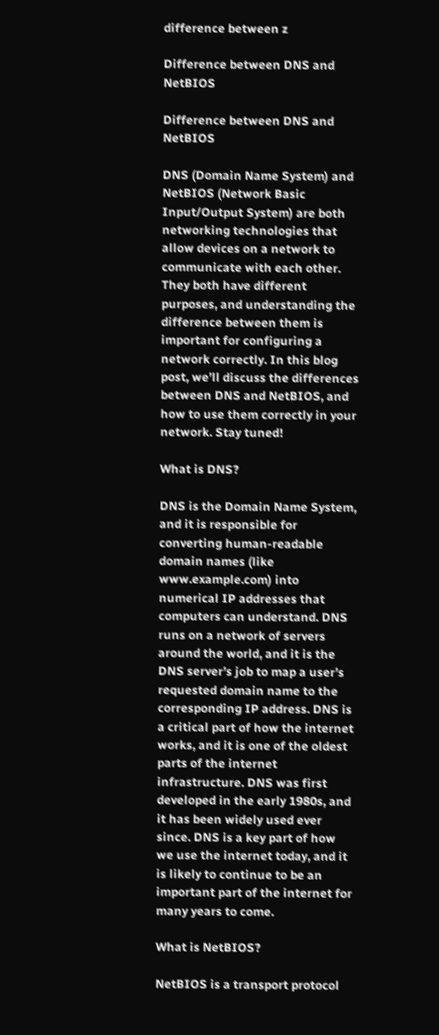difference between z

Difference between DNS and NetBIOS

Difference between DNS and NetBIOS

DNS (Domain Name System) and NetBIOS (Network Basic Input/Output System) are both networking technologies that allow devices on a network to communicate with each other. They both have different purposes, and understanding the difference between them is important for configuring a network correctly. In this blog post, we’ll discuss the differences between DNS and NetBIOS, and how to use them correctly in your network. Stay tuned!

What is DNS?

DNS is the Domain Name System, and it is responsible for converting human-readable domain names (like www.example.com) into numerical IP addresses that computers can understand. DNS runs on a network of servers around the world, and it is the DNS server’s job to map a user’s requested domain name to the corresponding IP address. DNS is a critical part of how the internet works, and it is one of the oldest parts of the internet infrastructure. DNS was first developed in the early 1980s, and it has been widely used ever since. DNS is a key part of how we use the internet today, and it is likely to continue to be an important part of the internet for many years to come.

What is NetBIOS?

NetBIOS is a transport protocol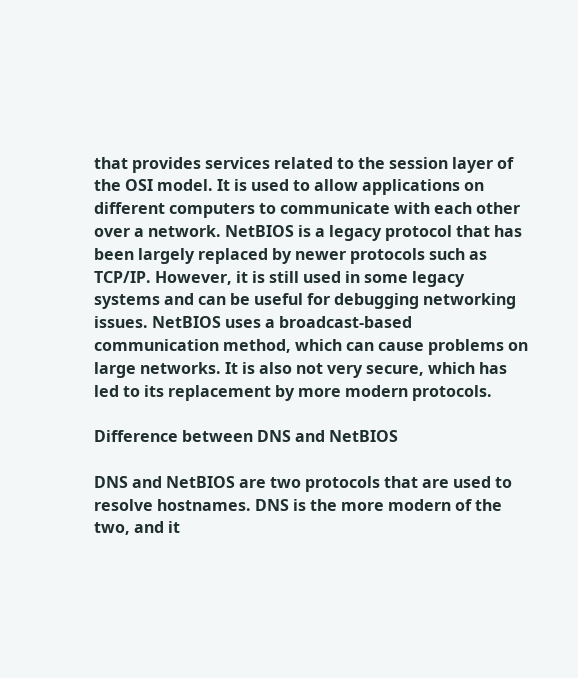that provides services related to the session layer of the OSI model. It is used to allow applications on different computers to communicate with each other over a network. NetBIOS is a legacy protocol that has been largely replaced by newer protocols such as TCP/IP. However, it is still used in some legacy systems and can be useful for debugging networking issues. NetBIOS uses a broadcast-based communication method, which can cause problems on large networks. It is also not very secure, which has led to its replacement by more modern protocols.

Difference between DNS and NetBIOS

DNS and NetBIOS are two protocols that are used to resolve hostnames. DNS is the more modern of the two, and it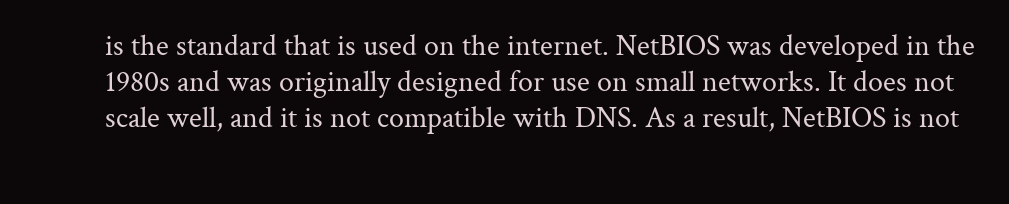is the standard that is used on the internet. NetBIOS was developed in the 1980s and was originally designed for use on small networks. It does not scale well, and it is not compatible with DNS. As a result, NetBIOS is not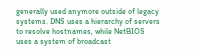generally used anymore outside of legacy systems. DNS uses a hierarchy of servers to resolve hostnames, while NetBIOS uses a system of broadcast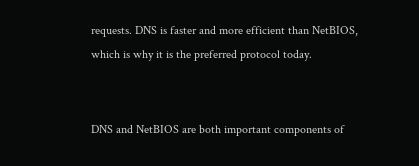requests. DNS is faster and more efficient than NetBIOS, which is why it is the preferred protocol today.


DNS and NetBIOS are both important components of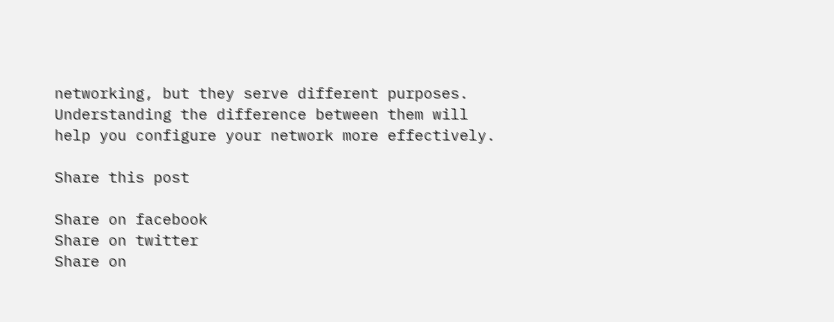networking, but they serve different purposes. Understanding the difference between them will help you configure your network more effectively.

Share this post

Share on facebook
Share on twitter
Share on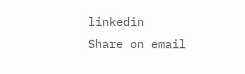linkedin
Share on email